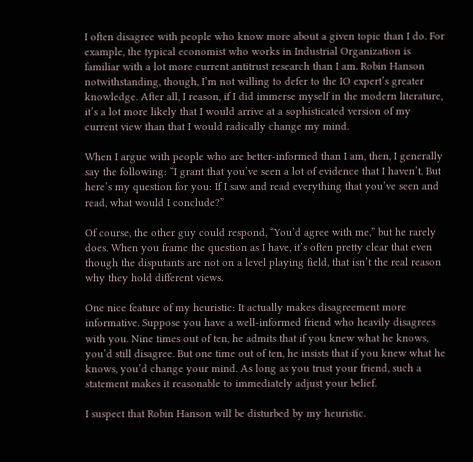I often disagree with people who know more about a given topic than I do. For example, the typical economist who works in Industrial Organization is familiar with a lot more current antitrust research than I am. Robin Hanson notwithstanding, though, I’m not willing to defer to the IO expert’s greater knowledge. After all, I reason, if I did immerse myself in the modern literature, it’s a lot more likely that I would arrive at a sophisticated version of my current view than that I would radically change my mind.

When I argue with people who are better-informed than I am, then, I generally say the following: “I grant that you’ve seen a lot of evidence that I haven’t. But here’s my question for you: If I saw and read everything that you’ve seen and read, what would I conclude?”

Of course, the other guy could respond, “You’d agree with me,” but he rarely does. When you frame the question as I have, it’s often pretty clear that even though the disputants are not on a level playing field, that isn’t the real reason why they hold different views.

One nice feature of my heuristic: It actually makes disagreement more informative. Suppose you have a well-informed friend who heavily disagrees with you. Nine times out of ten, he admits that if you knew what he knows, you’d still disagree. But one time out of ten, he insists that if you knew what he knows, you’d change your mind. As long as you trust your friend, such a statement makes it reasonable to immediately adjust your belief.

I suspect that Robin Hanson will be disturbed by my heuristic.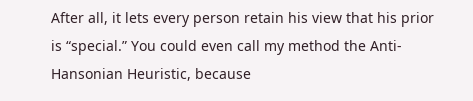After all, it lets every person retain his view that his prior is “special.” You could even call my method the Anti-Hansonian Heuristic, because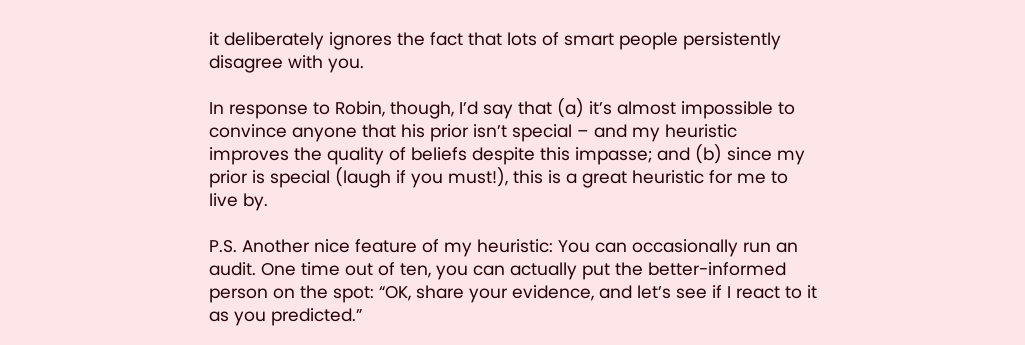it deliberately ignores the fact that lots of smart people persistently disagree with you.

In response to Robin, though, I’d say that (a) it’s almost impossible to convince anyone that his prior isn’t special – and my heuristic improves the quality of beliefs despite this impasse; and (b) since my prior is special (laugh if you must!), this is a great heuristic for me to live by.

P.S. Another nice feature of my heuristic: You can occasionally run an audit. One time out of ten, you can actually put the better-informed person on the spot: “OK, share your evidence, and let’s see if I react to it as you predicted.”